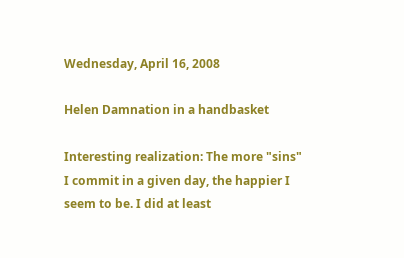Wednesday, April 16, 2008

Helen Damnation in a handbasket

Interesting realization: The more "sins" I commit in a given day, the happier I seem to be. I did at least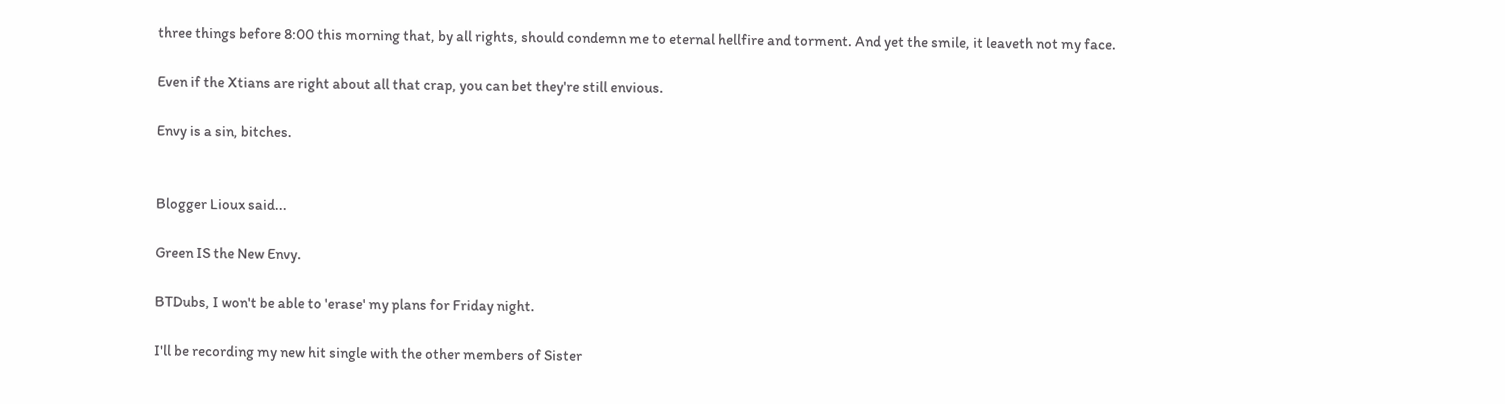three things before 8:00 this morning that, by all rights, should condemn me to eternal hellfire and torment. And yet the smile, it leaveth not my face.

Even if the Xtians are right about all that crap, you can bet they're still envious.

Envy is a sin, bitches.


Blogger Lioux said...

Green IS the New Envy.

BTDubs, I won't be able to 'erase' my plans for Friday night.

I'll be recording my new hit single with the other members of Sister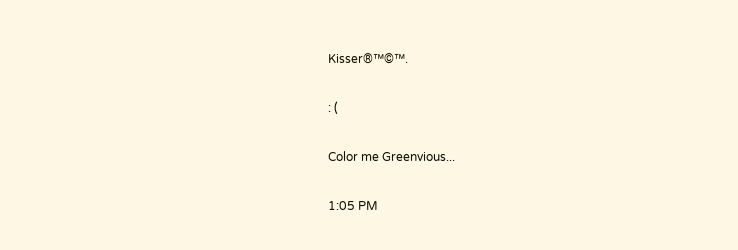Kisser®™©™.

: (

Color me Greenvious...

1:05 PM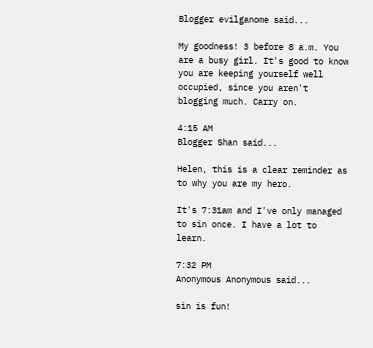Blogger evilganome said...

My goodness! 3 before 8 a.m. You are a busy girl. It's good to know you are keeping yourself well occupied, since you aren't blogging much. Carry on.

4:15 AM
Blogger Shan said...

Helen, this is a clear reminder as to why you are my hero.

It's 7:31am and I've only managed to sin once. I have a lot to learn.

7:32 PM
Anonymous Anonymous said...

sin is fun!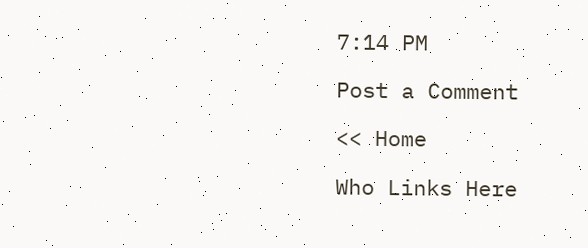7:14 PM

Post a Comment

<< Home

Who Links Here